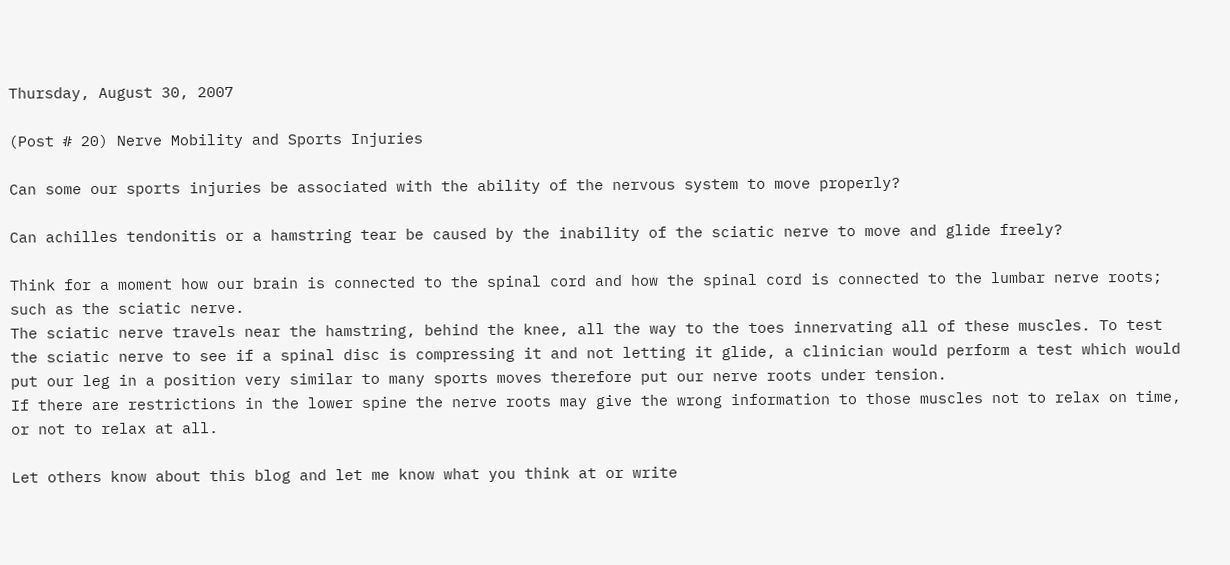Thursday, August 30, 2007

(Post # 20) Nerve Mobility and Sports Injuries

Can some our sports injuries be associated with the ability of the nervous system to move properly?

Can achilles tendonitis or a hamstring tear be caused by the inability of the sciatic nerve to move and glide freely?

Think for a moment how our brain is connected to the spinal cord and how the spinal cord is connected to the lumbar nerve roots; such as the sciatic nerve.
The sciatic nerve travels near the hamstring, behind the knee, all the way to the toes innervating all of these muscles. To test the sciatic nerve to see if a spinal disc is compressing it and not letting it glide, a clinician would perform a test which would put our leg in a position very similar to many sports moves therefore put our nerve roots under tension.
If there are restrictions in the lower spine the nerve roots may give the wrong information to those muscles not to relax on time, or not to relax at all.

Let others know about this blog and let me know what you think at or write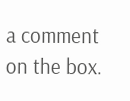a comment on the box.